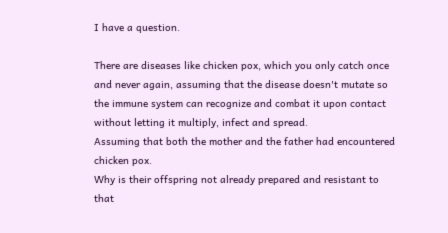I have a question.

There are diseases like chicken pox, which you only catch once and never again, assuming that the disease doesn't mutate so the immune system can recognize and combat it upon contact without letting it multiply, infect and spread.
Assuming that both the mother and the father had encountered chicken pox.
Why is their offspring not already prepared and resistant to that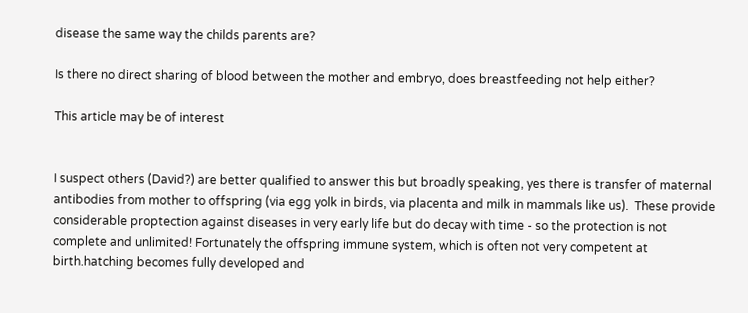disease the same way the childs parents are?

Is there no direct sharing of blood between the mother and embryo, does breastfeeding not help either?

This article may be of interest


I suspect others (David?) are better qualified to answer this but broadly speaking, yes there is transfer of maternal antibodies from mother to offspring (via egg yolk in birds, via placenta and milk in mammals like us).  These provide considerable proptection against diseases in very early life but do decay with time - so the protection is not complete and unlimited! Fortunately the offspring immune system, which is often not very competent at birth.hatching becomes fully developed and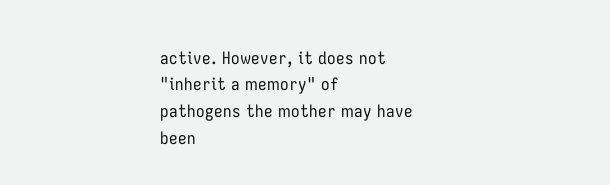active. However, it does not "inherit a memory" of pathogens the mother may have been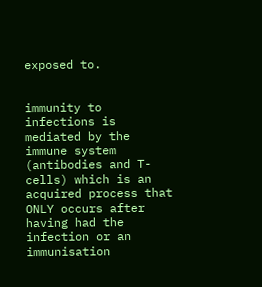exposed to.


immunity to infections is mediated by the immune system (antibodies and T-cells) which is an acquired process that ONLY occurs after having had the infection or an immunisation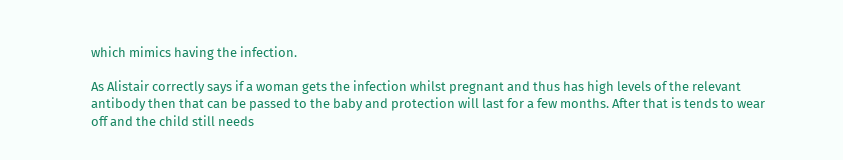which mimics having the infection.

As Alistair correctly says if a woman gets the infection whilst pregnant and thus has high levels of the relevant antibody then that can be passed to the baby and protection will last for a few months. After that is tends to wear off and the child still needs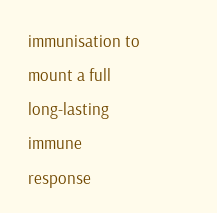immunisation to mount a full long-lasting immune response